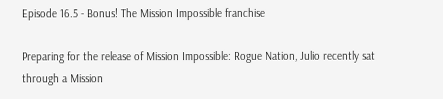Episode 16.5 - Bonus! The Mission Impossible franchise

Preparing for the release of Mission Impossible: Rogue Nation, Julio recently sat through a Mission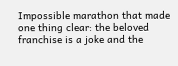Impossible marathon that made one thing clear: the beloved franchise is a joke and the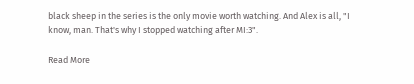black sheep in the series is the only movie worth watching. And Alex is all, "I know, man. That's why I stopped watching after MI:3".

Read More